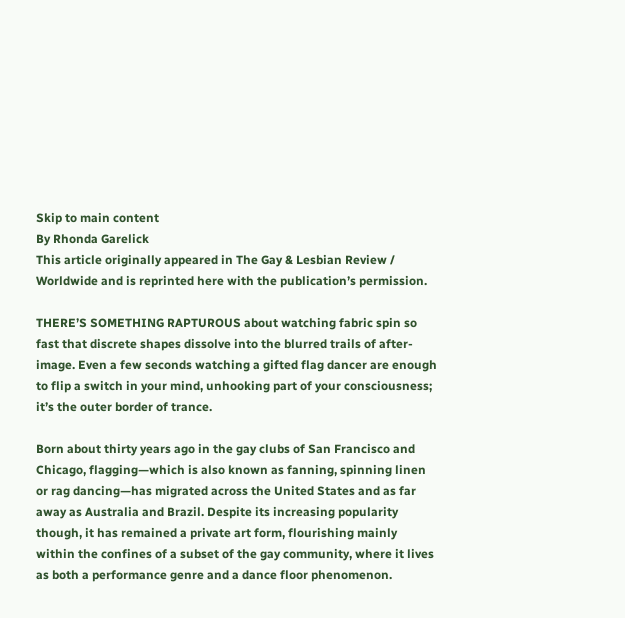Skip to main content
By Rhonda Garelick
This article originally appeared in The Gay & Lesbian Review / Worldwide and is reprinted here with the publication’s permission.

THERE’S SOMETHING RAPTUROUS about watching fabric spin so fast that discrete shapes dissolve into the blurred trails of after-image. Even a few seconds watching a gifted flag dancer are enough to flip a switch in your mind, unhooking part of your consciousness; it’s the outer border of trance.

Born about thirty years ago in the gay clubs of San Francisco and Chicago, flagging—which is also known as fanning, spinning linen or rag dancing—has migrated across the United States and as far away as Australia and Brazil. Despite its increasing popularity though, it has remained a private art form, flourishing mainly within the confines of a subset of the gay community, where it lives as both a performance genre and a dance floor phenomenon.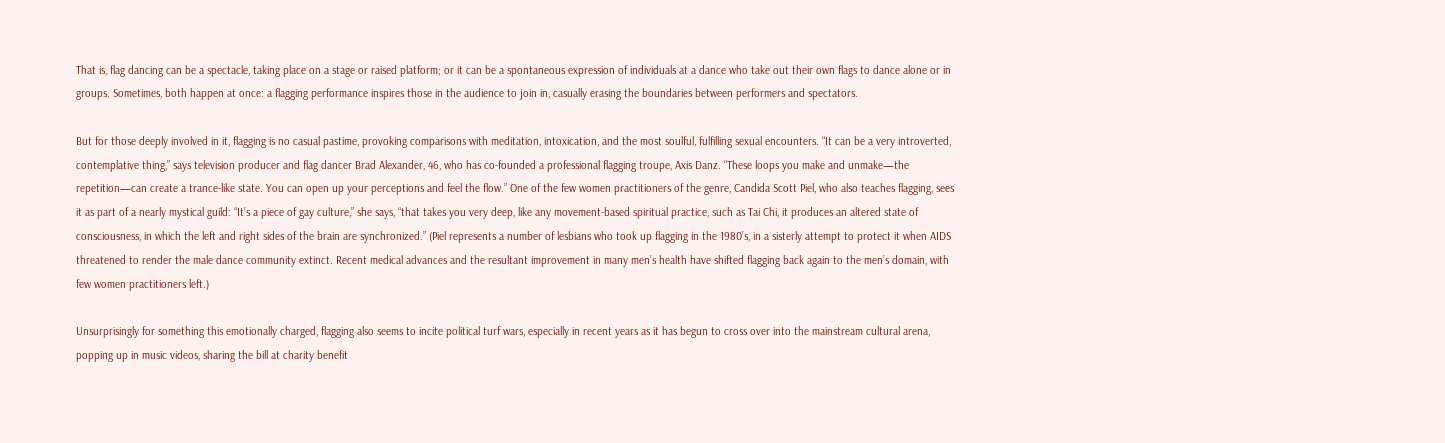That is, flag dancing can be a spectacle, taking place on a stage or raised platform; or it can be a spontaneous expression of individuals at a dance who take out their own flags to dance alone or in groups. Sometimes, both happen at once: a flagging performance inspires those in the audience to join in, casually erasing the boundaries between performers and spectators.

But for those deeply involved in it, flagging is no casual pastime, provoking comparisons with meditation, intoxication, and the most soulful, fulfilling sexual encounters. “It can be a very introverted, contemplative thing,” says television producer and flag dancer Brad Alexander, 46, who has co-founded a professional flagging troupe, Axis Danz. “These loops you make and unmake—the repetition—can create a trance-like state. You can open up your perceptions and feel the flow.” One of the few women practitioners of the genre, Candida Scott Piel, who also teaches flagging, sees it as part of a nearly mystical guild: “It’s a piece of gay culture,” she says, “that takes you very deep, like any movement-based spiritual practice, such as Tai Chi, it produces an altered state of consciousness, in which the left and right sides of the brain are synchronized.” (Piel represents a number of lesbians who took up flagging in the 1980’s, in a sisterly attempt to protect it when AIDS threatened to render the male dance community extinct. Recent medical advances and the resultant improvement in many men’s health have shifted flagging back again to the men’s domain, with few women practitioners left.)

Unsurprisingly for something this emotionally charged, flagging also seems to incite political turf wars, especially in recent years as it has begun to cross over into the mainstream cultural arena, popping up in music videos, sharing the bill at charity benefit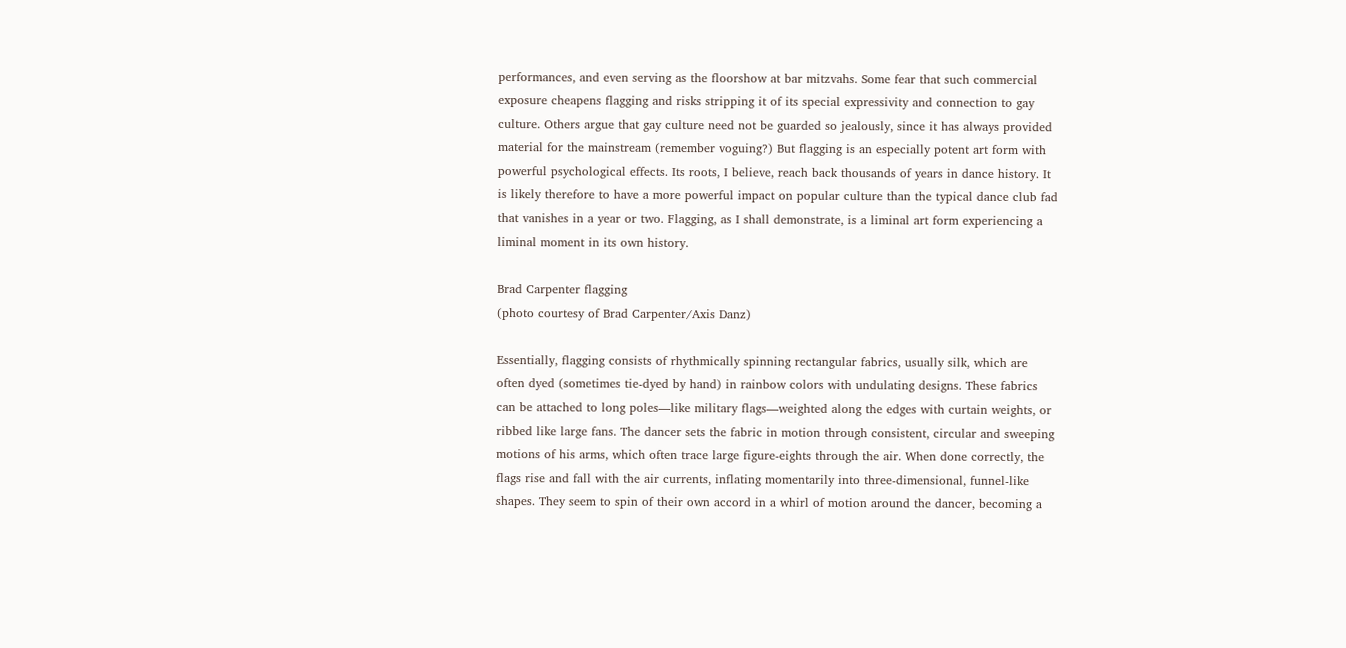performances, and even serving as the floorshow at bar mitzvahs. Some fear that such commercial exposure cheapens flagging and risks stripping it of its special expressivity and connection to gay culture. Others argue that gay culture need not be guarded so jealously, since it has always provided material for the mainstream (remember voguing?) But flagging is an especially potent art form with powerful psychological effects. Its roots, I believe, reach back thousands of years in dance history. It is likely therefore to have a more powerful impact on popular culture than the typical dance club fad that vanishes in a year or two. Flagging, as I shall demonstrate, is a liminal art form experiencing a liminal moment in its own history.

Brad Carpenter flagging
(photo courtesy of Brad Carpenter/Axis Danz)

Essentially, flagging consists of rhythmically spinning rectangular fabrics, usually silk, which are often dyed (sometimes tie-dyed by hand) in rainbow colors with undulating designs. These fabrics can be attached to long poles—like military flags—weighted along the edges with curtain weights, or ribbed like large fans. The dancer sets the fabric in motion through consistent, circular and sweeping motions of his arms, which often trace large figure-eights through the air. When done correctly, the flags rise and fall with the air currents, inflating momentarily into three-dimensional, funnel-like shapes. They seem to spin of their own accord in a whirl of motion around the dancer, becoming a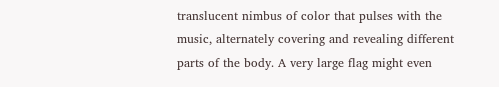translucent nimbus of color that pulses with the music, alternately covering and revealing different parts of the body. A very large flag might even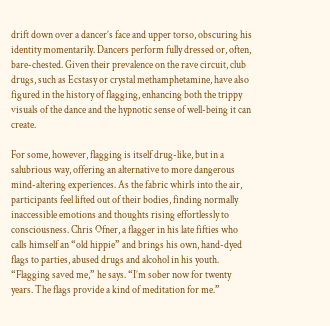drift down over a dancer’s face and upper torso, obscuring his identity momentarily. Dancers perform fully dressed or, often, bare-chested. Given their prevalence on the rave circuit, club drugs, such as Ecstasy or crystal methamphetamine, have also figured in the history of flagging, enhancing both the trippy visuals of the dance and the hypnotic sense of well-being it can create.

For some, however, flagging is itself drug-like, but in a salubrious way, offering an alternative to more dangerous mind-altering experiences. As the fabric whirls into the air, participants feel lifted out of their bodies, finding normally inaccessible emotions and thoughts rising effortlessly to consciousness. Chris Ofner, a flagger in his late fifties who calls himself an “old hippie” and brings his own, hand-dyed flags to parties, abused drugs and alcohol in his youth. “Flagging saved me,” he says. “I’m sober now for twenty years. The flags provide a kind of meditation for me.”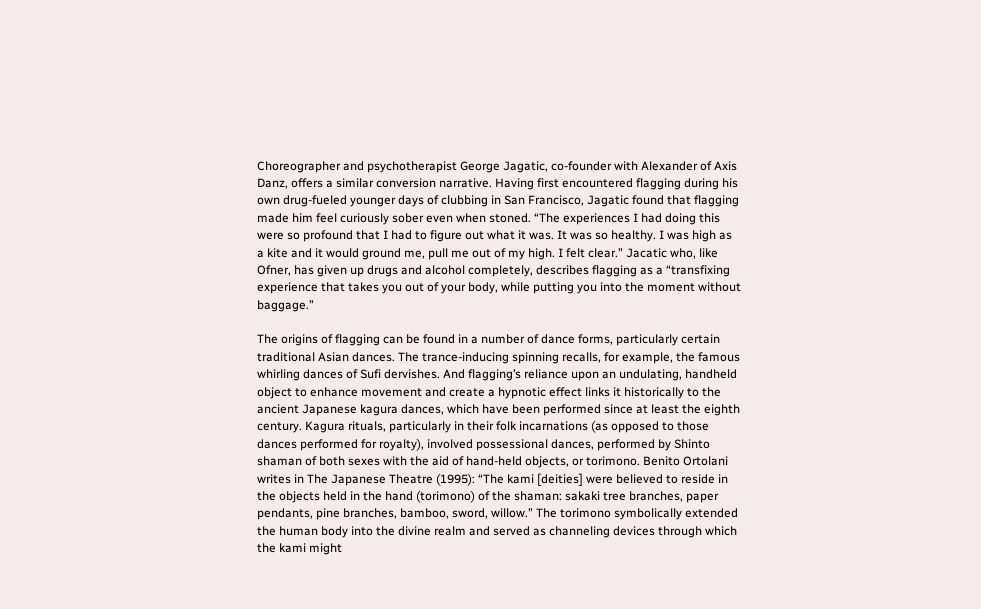Choreographer and psychotherapist George Jagatic, co-founder with Alexander of Axis Danz, offers a similar conversion narrative. Having first encountered flagging during his own drug-fueled younger days of clubbing in San Francisco, Jagatic found that flagging made him feel curiously sober even when stoned. “The experiences I had doing this were so profound that I had to figure out what it was. It was so healthy. I was high as a kite and it would ground me, pull me out of my high. I felt clear.” Jacatic who, like Ofner, has given up drugs and alcohol completely, describes flagging as a “transfixing experience that takes you out of your body, while putting you into the moment without baggage.”

The origins of flagging can be found in a number of dance forms, particularly certain traditional Asian dances. The trance-inducing spinning recalls, for example, the famous whirling dances of Sufi dervishes. And flagging’s reliance upon an undulating, handheld object to enhance movement and create a hypnotic effect links it historically to the ancient Japanese kagura dances, which have been performed since at least the eighth century. Kagura rituals, particularly in their folk incarnations (as opposed to those dances performed for royalty), involved possessional dances, performed by Shinto shaman of both sexes with the aid of hand-held objects, or torimono. Benito Ortolani writes in The Japanese Theatre (1995): “The kami [deities] were believed to reside in the objects held in the hand (torimono) of the shaman: sakaki tree branches, paper pendants, pine branches, bamboo, sword, willow.” The torimono symbolically extended the human body into the divine realm and served as channeling devices through which the kami might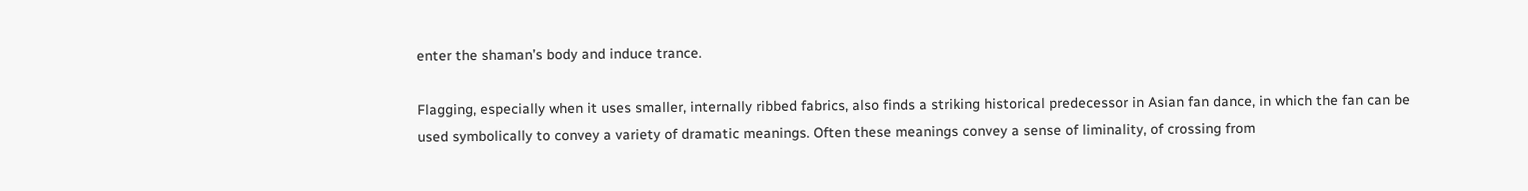enter the shaman’s body and induce trance.

Flagging, especially when it uses smaller, internally ribbed fabrics, also finds a striking historical predecessor in Asian fan dance, in which the fan can be used symbolically to convey a variety of dramatic meanings. Often these meanings convey a sense of liminality, of crossing from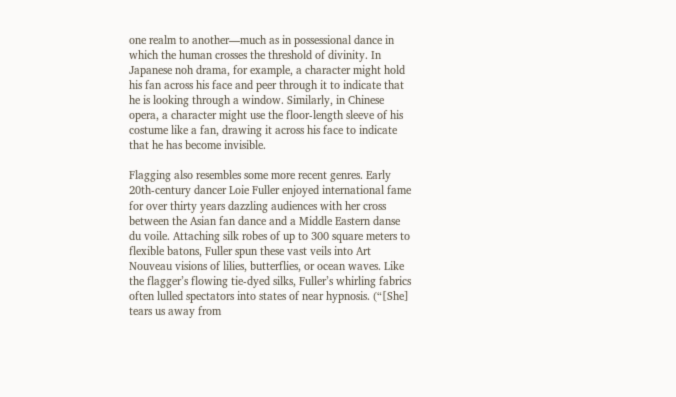one realm to another—much as in possessional dance in which the human crosses the threshold of divinity. In Japanese noh drama, for example, a character might hold his fan across his face and peer through it to indicate that he is looking through a window. Similarly, in Chinese opera, a character might use the floor-length sleeve of his costume like a fan, drawing it across his face to indicate that he has become invisible.

Flagging also resembles some more recent genres. Early 20th-century dancer Loie Fuller enjoyed international fame for over thirty years dazzling audiences with her cross between the Asian fan dance and a Middle Eastern danse du voile. Attaching silk robes of up to 300 square meters to flexible batons, Fuller spun these vast veils into Art Nouveau visions of lilies, butterflies, or ocean waves. Like the flagger’s flowing tie-dyed silks, Fuller’s whirling fabrics often lulled spectators into states of near hypnosis. (“[She] tears us away from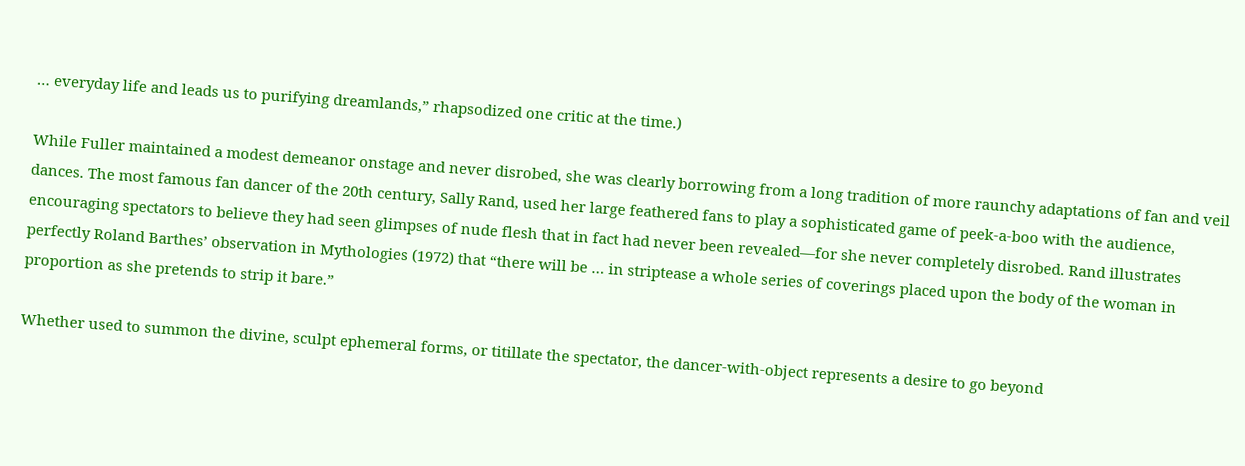… everyday life and leads us to purifying dreamlands,” rhapsodized one critic at the time.)

While Fuller maintained a modest demeanor onstage and never disrobed, she was clearly borrowing from a long tradition of more raunchy adaptations of fan and veil dances. The most famous fan dancer of the 20th century, Sally Rand, used her large feathered fans to play a sophisticated game of peek-a-boo with the audience, encouraging spectators to believe they had seen glimpses of nude flesh that in fact had never been revealed—for she never completely disrobed. Rand illustrates perfectly Roland Barthes’ observation in Mythologies (1972) that “there will be … in striptease a whole series of coverings placed upon the body of the woman in proportion as she pretends to strip it bare.”

Whether used to summon the divine, sculpt ephemeral forms, or titillate the spectator, the dancer-with-object represents a desire to go beyond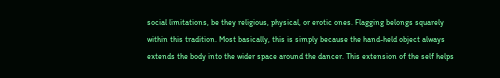social limitations, be they religious, physical, or erotic ones. Flagging belongs squarely within this tradition. Most basically, this is simply because the hand-held object always extends the body into the wider space around the dancer. This extension of the self helps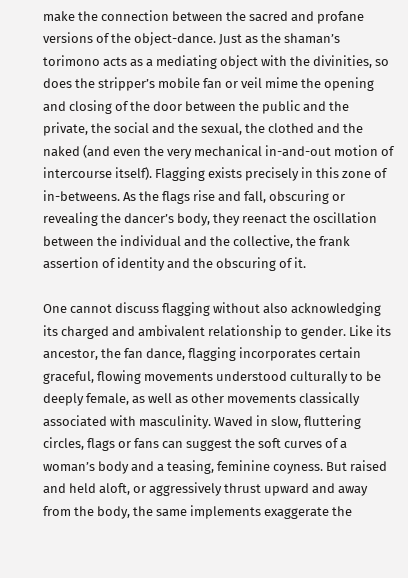make the connection between the sacred and profane versions of the object-dance. Just as the shaman’s torimono acts as a mediating object with the divinities, so does the stripper’s mobile fan or veil mime the opening and closing of the door between the public and the private, the social and the sexual, the clothed and the naked (and even the very mechanical in-and-out motion of intercourse itself). Flagging exists precisely in this zone of in-betweens. As the flags rise and fall, obscuring or revealing the dancer’s body, they reenact the oscillation between the individual and the collective, the frank assertion of identity and the obscuring of it.

One cannot discuss flagging without also acknowledging its charged and ambivalent relationship to gender. Like its ancestor, the fan dance, flagging incorporates certain graceful, flowing movements understood culturally to be deeply female, as well as other movements classically associated with masculinity. Waved in slow, fluttering circles, flags or fans can suggest the soft curves of a woman’s body and a teasing, feminine coyness. But raised and held aloft, or aggressively thrust upward and away from the body, the same implements exaggerate the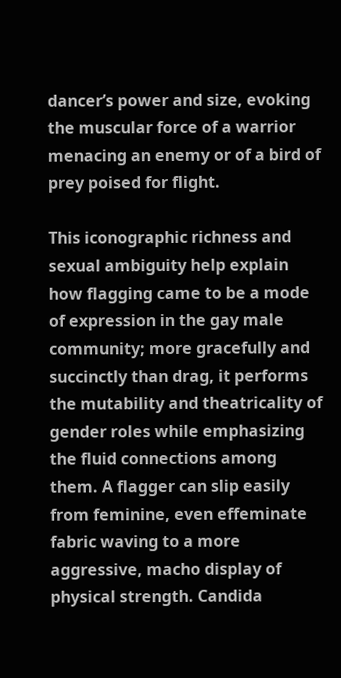dancer’s power and size, evoking the muscular force of a warrior menacing an enemy or of a bird of prey poised for flight.

This iconographic richness and sexual ambiguity help explain how flagging came to be a mode of expression in the gay male community; more gracefully and succinctly than drag, it performs the mutability and theatricality of gender roles while emphasizing the fluid connections among them. A flagger can slip easily from feminine, even effeminate fabric waving to a more aggressive, macho display of physical strength. Candida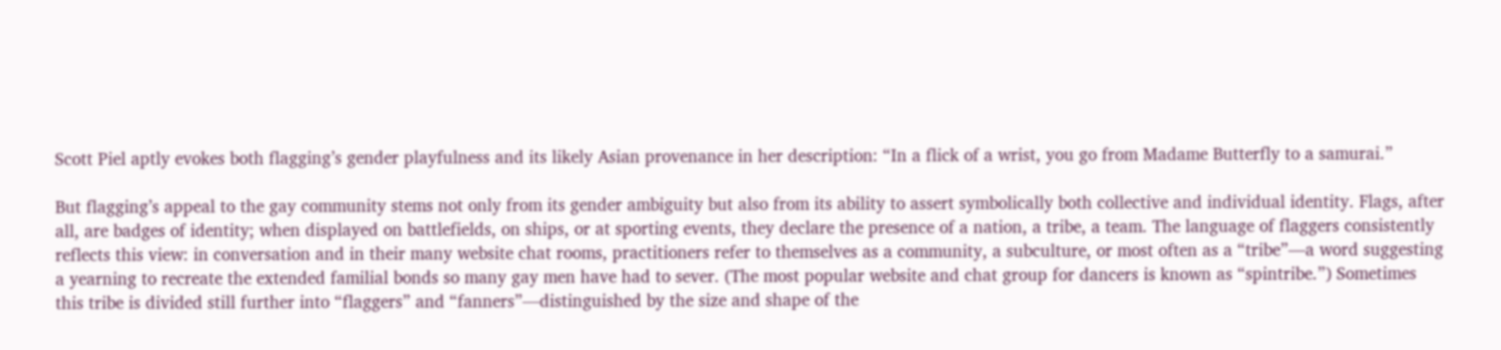Scott Piel aptly evokes both flagging’s gender playfulness and its likely Asian provenance in her description: “In a flick of a wrist, you go from Madame Butterfly to a samurai.”

But flagging’s appeal to the gay community stems not only from its gender ambiguity but also from its ability to assert symbolically both collective and individual identity. Flags, after all, are badges of identity; when displayed on battlefields, on ships, or at sporting events, they declare the presence of a nation, a tribe, a team. The language of flaggers consistently reflects this view: in conversation and in their many website chat rooms, practitioners refer to themselves as a community, a subculture, or most often as a “tribe”—a word suggesting a yearning to recreate the extended familial bonds so many gay men have had to sever. (The most popular website and chat group for dancers is known as “spintribe.”) Sometimes this tribe is divided still further into “flaggers” and “fanners”—distinguished by the size and shape of the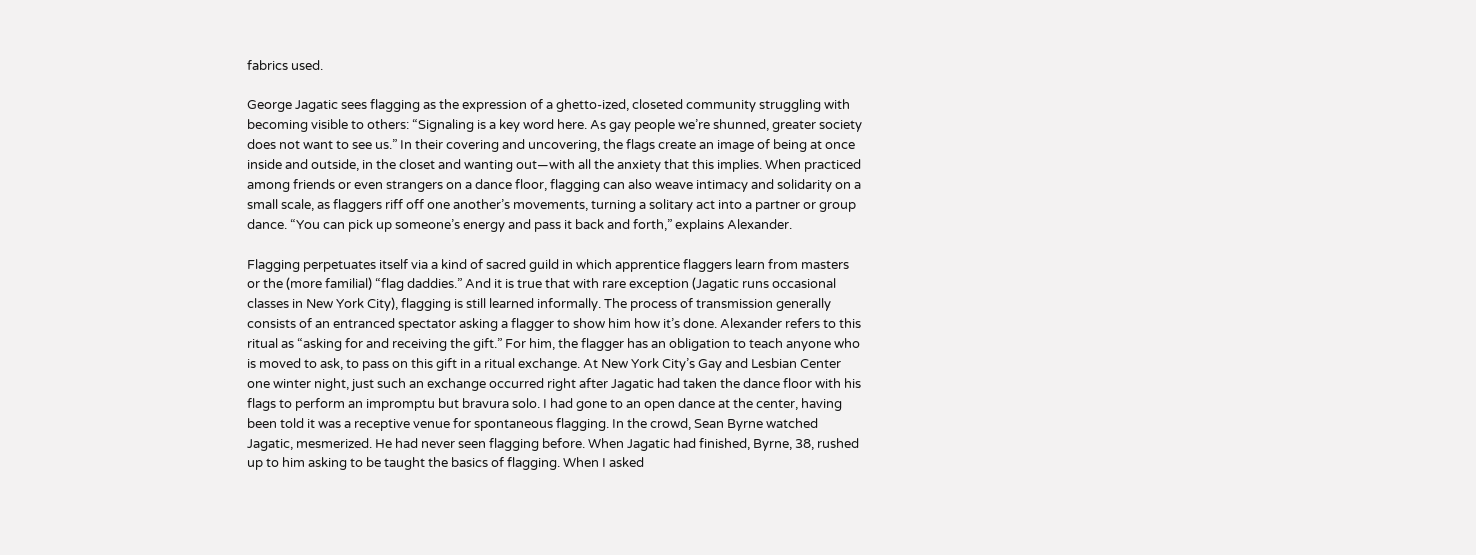fabrics used.

George Jagatic sees flagging as the expression of a ghetto-ized, closeted community struggling with becoming visible to others: “Signaling is a key word here. As gay people we’re shunned, greater society does not want to see us.” In their covering and uncovering, the flags create an image of being at once inside and outside, in the closet and wanting out—with all the anxiety that this implies. When practiced among friends or even strangers on a dance floor, flagging can also weave intimacy and solidarity on a small scale, as flaggers riff off one another’s movements, turning a solitary act into a partner or group dance. “You can pick up someone’s energy and pass it back and forth,” explains Alexander.

Flagging perpetuates itself via a kind of sacred guild in which apprentice flaggers learn from masters or the (more familial) “flag daddies.” And it is true that with rare exception (Jagatic runs occasional classes in New York City), flagging is still learned informally. The process of transmission generally consists of an entranced spectator asking a flagger to show him how it’s done. Alexander refers to this ritual as “asking for and receiving the gift.” For him, the flagger has an obligation to teach anyone who is moved to ask, to pass on this gift in a ritual exchange. At New York City’s Gay and Lesbian Center one winter night, just such an exchange occurred right after Jagatic had taken the dance floor with his flags to perform an impromptu but bravura solo. I had gone to an open dance at the center, having been told it was a receptive venue for spontaneous flagging. In the crowd, Sean Byrne watched Jagatic, mesmerized. He had never seen flagging before. When Jagatic had finished, Byrne, 38, rushed up to him asking to be taught the basics of flagging. When I asked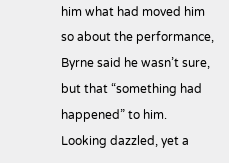him what had moved him so about the performance, Byrne said he wasn’t sure, but that “something had happened” to him. Looking dazzled, yet a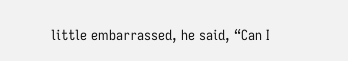little embarrassed, he said, “Can I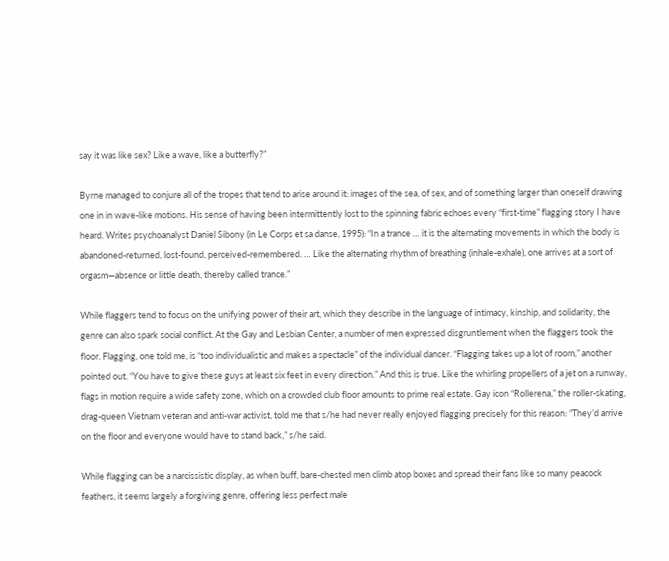say it was like sex? Like a wave, like a butterfly?”

Byrne managed to conjure all of the tropes that tend to arise around it: images of the sea, of sex, and of something larger than oneself drawing one in in wave-like motions. His sense of having been intermittently lost to the spinning fabric echoes every “first-time” flagging story I have heard. Writes psychoanalyst Daniel Sibony (in Le Corps et sa danse, 1995): “In a trance … it is the alternating movements in which the body is abandoned-returned, lost-found, perceived-remembered. … Like the alternating rhythm of breathing (inhale-exhale), one arrives at a sort of orgasm—absence or little death, thereby called trance.”

While flaggers tend to focus on the unifying power of their art, which they describe in the language of intimacy, kinship, and solidarity, the genre can also spark social conflict. At the Gay and Lesbian Center, a number of men expressed disgruntlement when the flaggers took the floor. Flagging, one told me, is “too individualistic and makes a spectacle” of the individual dancer. “Flagging takes up a lot of room,” another pointed out. “You have to give these guys at least six feet in every direction.” And this is true. Like the whirling propellers of a jet on a runway, flags in motion require a wide safety zone, which on a crowded club floor amounts to prime real estate. Gay icon “Rollerena,” the roller-skating, drag-queen Vietnam veteran and anti-war activist, told me that s/he had never really enjoyed flagging precisely for this reason: “They’d arrive on the floor and everyone would have to stand back,” s/he said.

While flagging can be a narcissistic display, as when buff, bare-chested men climb atop boxes and spread their fans like so many peacock feathers, it seems largely a forgiving genre, offering less perfect male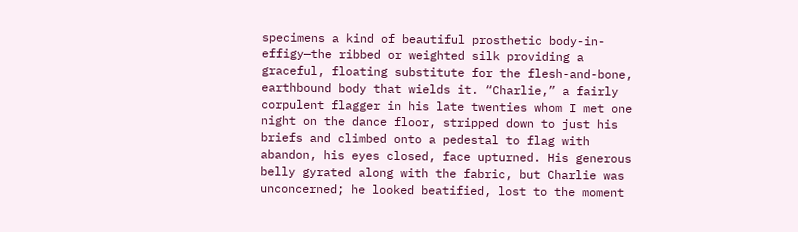specimens a kind of beautiful prosthetic body-in-effigy—the ribbed or weighted silk providing a graceful, floating substitute for the flesh-and-bone, earthbound body that wields it. “Charlie,” a fairly corpulent flagger in his late twenties whom I met one night on the dance floor, stripped down to just his briefs and climbed onto a pedestal to flag with abandon, his eyes closed, face upturned. His generous belly gyrated along with the fabric, but Charlie was unconcerned; he looked beatified, lost to the moment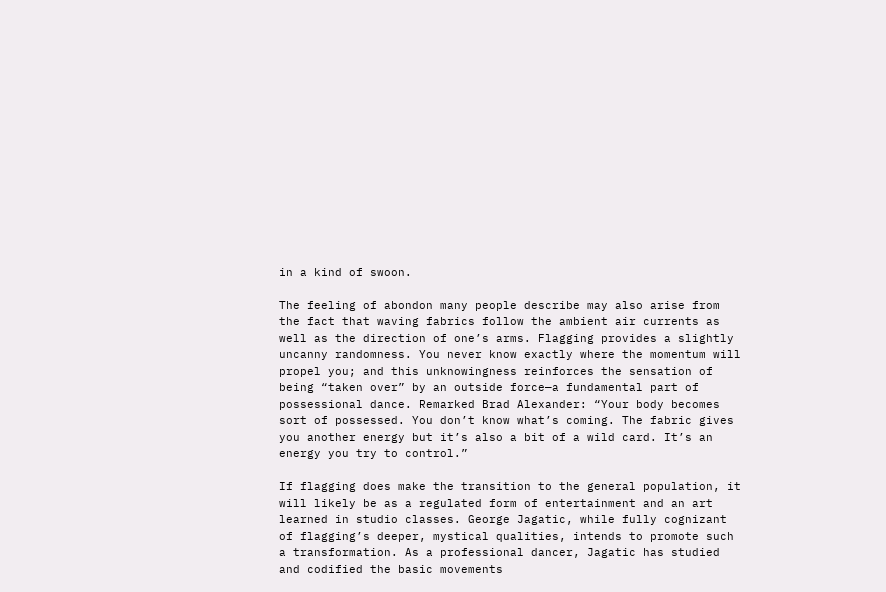in a kind of swoon.

The feeling of abondon many people describe may also arise from the fact that waving fabrics follow the ambient air currents as well as the direction of one’s arms. Flagging provides a slightly uncanny randomness. You never know exactly where the momentum will propel you; and this unknowingness reinforces the sensation of being “taken over” by an outside force—a fundamental part of possessional dance. Remarked Brad Alexander: “Your body becomes sort of possessed. You don’t know what’s coming. The fabric gives you another energy but it’s also a bit of a wild card. It’s an energy you try to control.”

If flagging does make the transition to the general population, it will likely be as a regulated form of entertainment and an art learned in studio classes. George Jagatic, while fully cognizant of flagging’s deeper, mystical qualities, intends to promote such a transformation. As a professional dancer, Jagatic has studied and codified the basic movements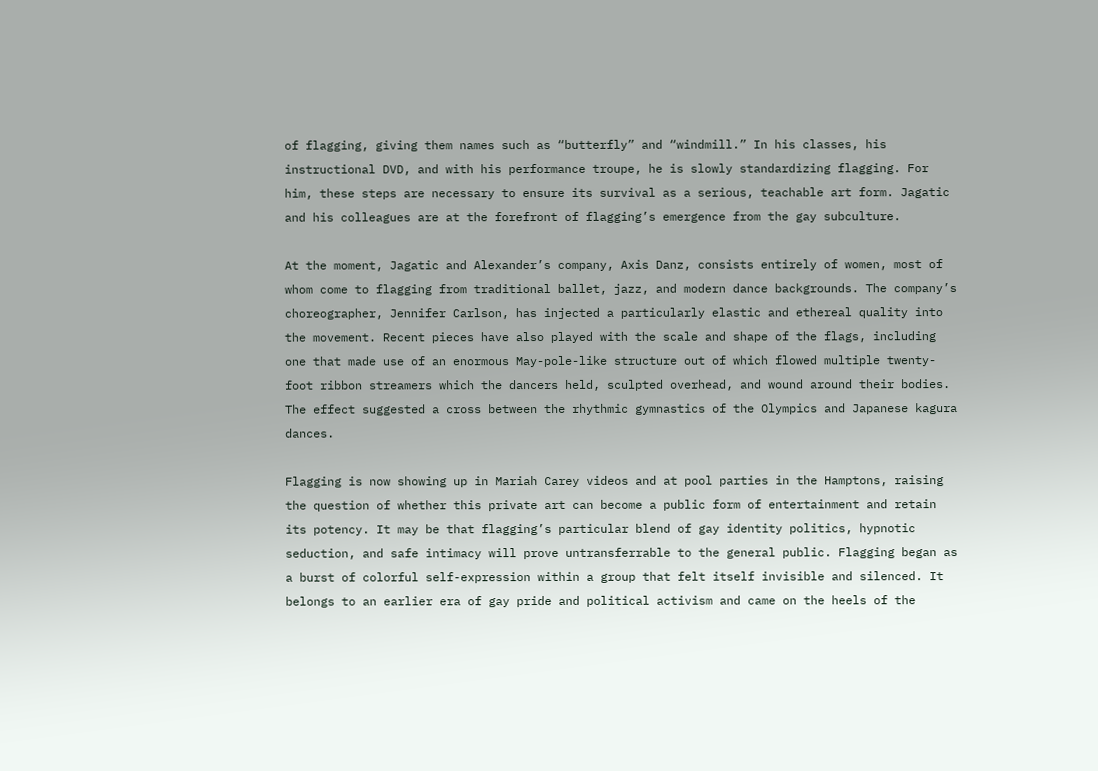of flagging, giving them names such as “butterfly” and “windmill.” In his classes, his instructional DVD, and with his performance troupe, he is slowly standardizing flagging. For him, these steps are necessary to ensure its survival as a serious, teachable art form. Jagatic and his colleagues are at the forefront of flagging’s emergence from the gay subculture.

At the moment, Jagatic and Alexander’s company, Axis Danz, consists entirely of women, most of whom come to flagging from traditional ballet, jazz, and modern dance backgrounds. The company’s choreographer, Jennifer Carlson, has injected a particularly elastic and ethereal quality into the movement. Recent pieces have also played with the scale and shape of the flags, including one that made use of an enormous May-pole-like structure out of which flowed multiple twenty-foot ribbon streamers which the dancers held, sculpted overhead, and wound around their bodies. The effect suggested a cross between the rhythmic gymnastics of the Olympics and Japanese kagura dances.

Flagging is now showing up in Mariah Carey videos and at pool parties in the Hamptons, raising the question of whether this private art can become a public form of entertainment and retain its potency. It may be that flagging’s particular blend of gay identity politics, hypnotic seduction, and safe intimacy will prove untransferrable to the general public. Flagging began as a burst of colorful self-expression within a group that felt itself invisible and silenced. It belongs to an earlier era of gay pride and political activism and came on the heels of the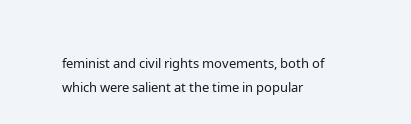feminist and civil rights movements, both of which were salient at the time in popular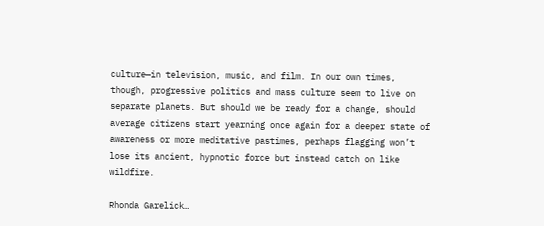culture—in television, music, and film. In our own times, though, progressive politics and mass culture seem to live on separate planets. But should we be ready for a change, should average citizens start yearning once again for a deeper state of awareness or more meditative pastimes, perhaps flagging won’t lose its ancient, hypnotic force but instead catch on like wildfire.

Rhonda Garelick…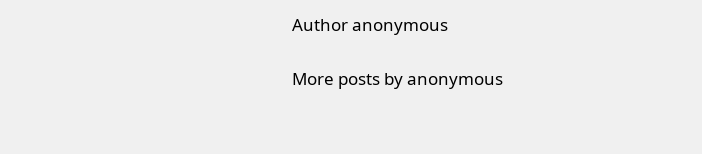Author anonymous

More posts by anonymous